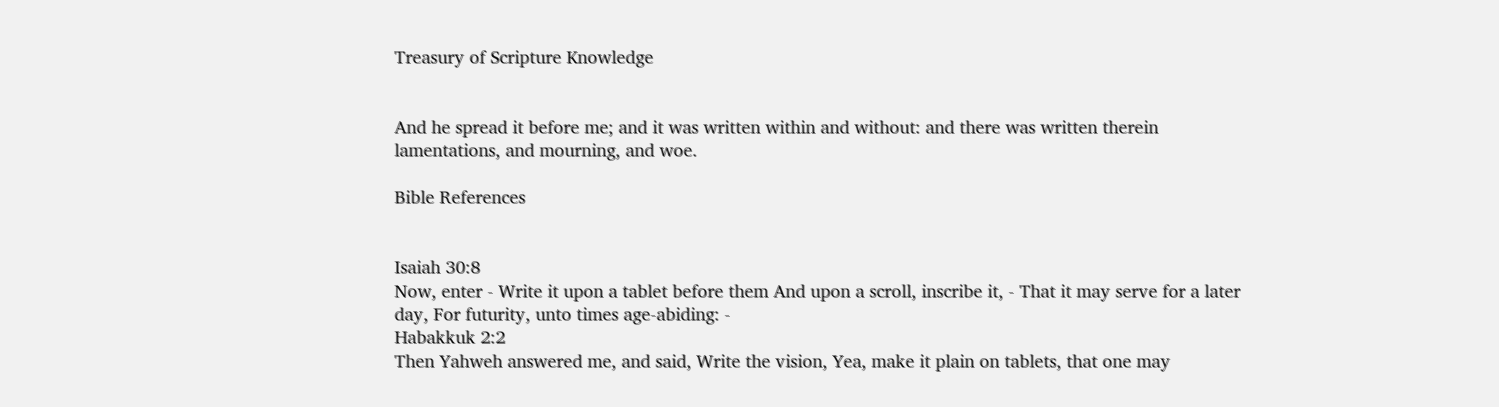Treasury of Scripture Knowledge


And he spread it before me; and it was written within and without: and there was written therein lamentations, and mourning, and woe.

Bible References


Isaiah 30:8
Now, enter - Write it upon a tablet before them And upon a scroll, inscribe it, - That it may serve for a later day, For futurity, unto times age-abiding: -
Habakkuk 2:2
Then Yahweh answered me, and said, Write the vision, Yea, make it plain on tablets, that one may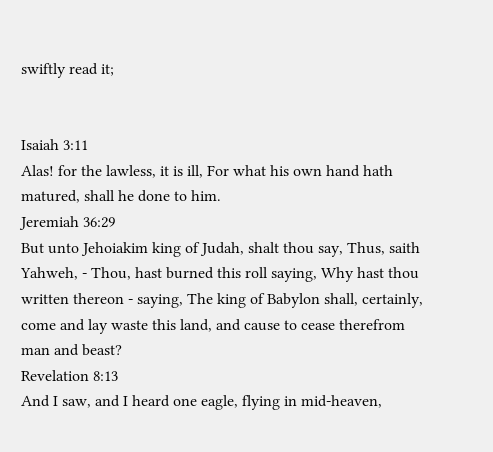swiftly read it;


Isaiah 3:11
Alas! for the lawless, it is ill, For what his own hand hath matured, shall he done to him.
Jeremiah 36:29
But unto Jehoiakim king of Judah, shalt thou say, Thus, saith Yahweh, - Thou, hast burned this roll saying, Why hast thou written thereon - saying, The king of Babylon shall, certainly, come and lay waste this land, and cause to cease therefrom man and beast?
Revelation 8:13
And I saw, and I heard one eagle, flying in mid-heaven,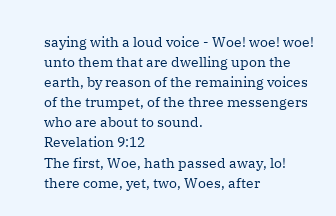saying with a loud voice - Woe! woe! woe! unto them that are dwelling upon the earth, by reason of the remaining voices of the trumpet, of the three messengers who are about to sound.
Revelation 9:12
The first, Woe, hath passed away, lo! there come, yet, two, Woes, after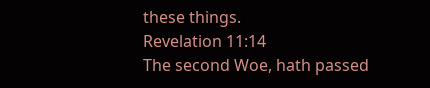these things.
Revelation 11:14
The second Woe, hath passed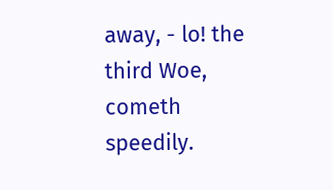away, - lo! the third Woe, cometh speedily.